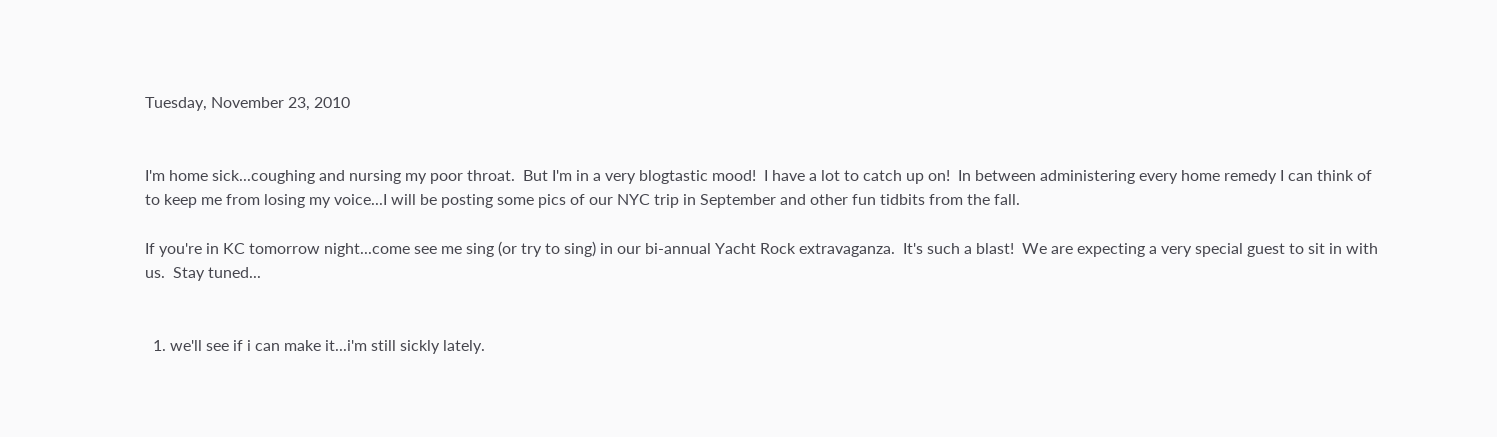Tuesday, November 23, 2010


I'm home sick...coughing and nursing my poor throat.  But I'm in a very blogtastic mood!  I have a lot to catch up on!  In between administering every home remedy I can think of to keep me from losing my voice...I will be posting some pics of our NYC trip in September and other fun tidbits from the fall.

If you're in KC tomorrow night...come see me sing (or try to sing) in our bi-annual Yacht Rock extravaganza.  It's such a blast!  We are expecting a very special guest to sit in with us.  Stay tuned...


  1. we'll see if i can make it...i'm still sickly lately.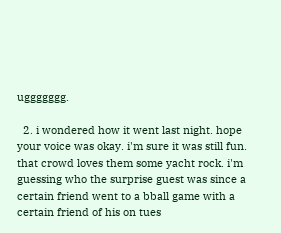uggggggg.

  2. i wondered how it went last night. hope your voice was okay. i'm sure it was still fun. that crowd loves them some yacht rock. i'm guessing who the surprise guest was since a certain friend went to a bball game with a certain friend of his on tues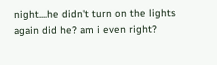night....he didn't turn on the lights again did he? am i even right?